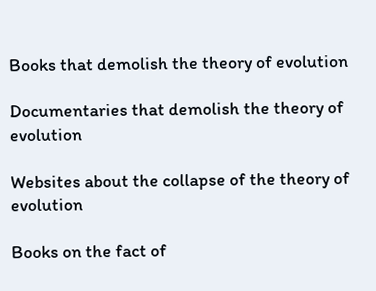Books that demolish the theory of evolution

Documentaries that demolish the theory of evolution

Websites about the collapse of the theory of evolution

Books on the fact of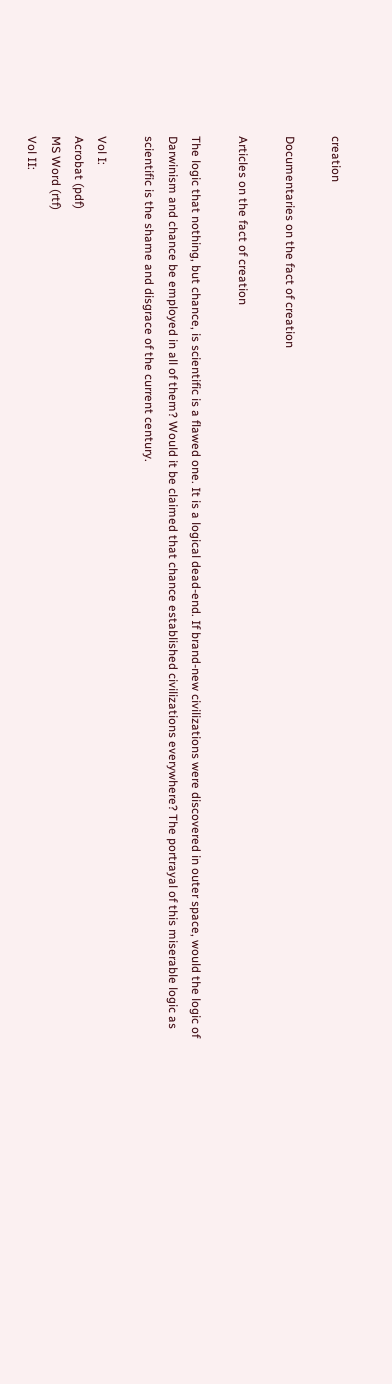creation

Documentaries on the fact of creation

Articles on the fact of creation

The logic that nothing, but chance, is scientific is a flawed one. It is a logical dead-end. If brand-new civilizations were discovered in outer space, would the logic of Darwinism and chance be employed in all of them? Would it be claimed that chance established civilizations everywhere? The portrayal of this miserable logic as scientific is the shame and disgrace of the current century.

Vol I:
Acrobat (pdf)
MS Word (rtf)
Vol II: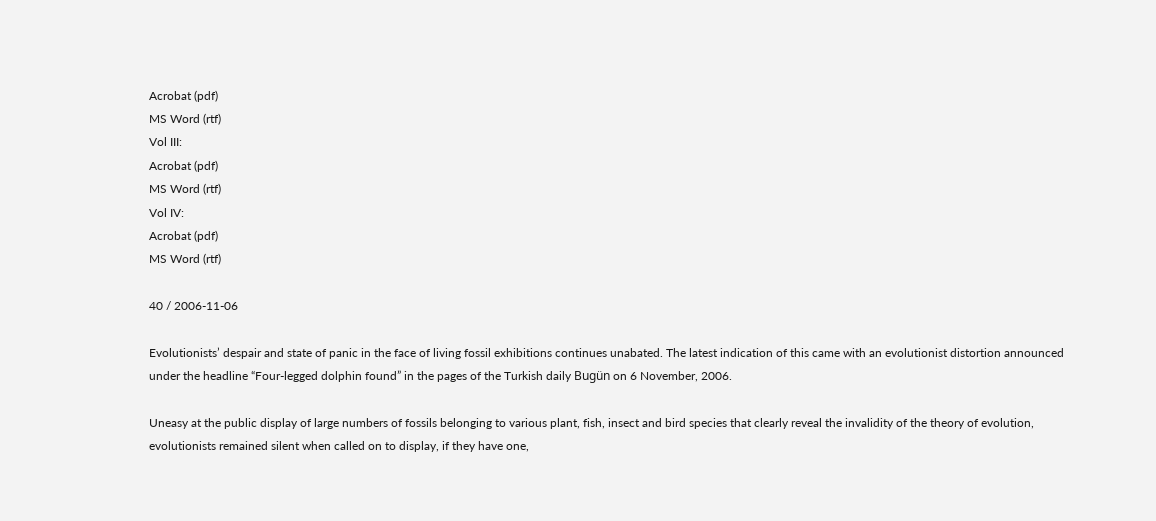Acrobat (pdf)
MS Word (rtf)
Vol III:
Acrobat (pdf)
MS Word (rtf)
Vol IV:
Acrobat (pdf)
MS Word (rtf)

40 / 2006-11-06

Evolutionists’ despair and state of panic in the face of living fossil exhibitions continues unabated. The latest indication of this came with an evolutionist distortion announced under the headline “Four-legged dolphin found” in the pages of the Turkish daily Bugün on 6 November, 2006.

Uneasy at the public display of large numbers of fossils belonging to various plant, fish, insect and bird species that clearly reveal the invalidity of the theory of evolution, evolutionists remained silent when called on to display, if they have one,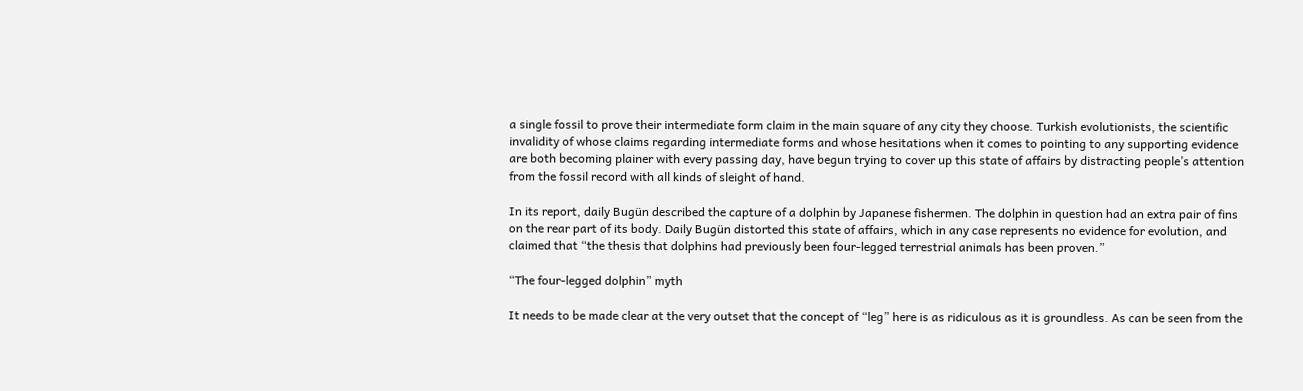a single fossil to prove their intermediate form claim in the main square of any city they choose. Turkish evolutionists, the scientific invalidity of whose claims regarding intermediate forms and whose hesitations when it comes to pointing to any supporting evidence are both becoming plainer with every passing day, have begun trying to cover up this state of affairs by distracting people’s attention from the fossil record with all kinds of sleight of hand.

In its report, daily Bugün described the capture of a dolphin by Japanese fishermen. The dolphin in question had an extra pair of fins on the rear part of its body. Daily Bugün distorted this state of affairs, which in any case represents no evidence for evolution, and claimed that “the thesis that dolphins had previously been four-legged terrestrial animals has been proven.”

“The four-legged dolphin” myth

It needs to be made clear at the very outset that the concept of “leg” here is as ridiculous as it is groundless. As can be seen from the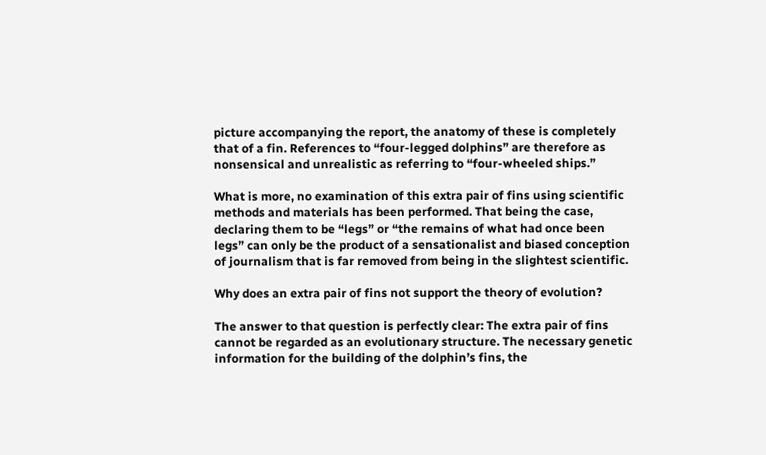picture accompanying the report, the anatomy of these is completely that of a fin. References to “four-legged dolphins” are therefore as nonsensical and unrealistic as referring to “four-wheeled ships.”

What is more, no examination of this extra pair of fins using scientific methods and materials has been performed. That being the case, declaring them to be “legs” or “the remains of what had once been legs” can only be the product of a sensationalist and biased conception of journalism that is far removed from being in the slightest scientific.

Why does an extra pair of fins not support the theory of evolution?

The answer to that question is perfectly clear: The extra pair of fins cannot be regarded as an evolutionary structure. The necessary genetic information for the building of the dolphin’s fins, the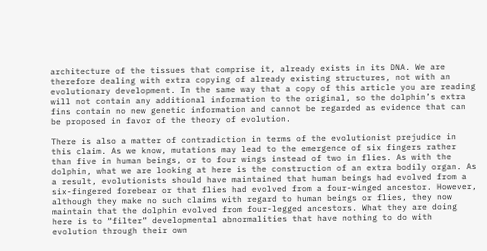architecture of the tissues that comprise it, already exists in its DNA. We are therefore dealing with extra copying of already existing structures, not with an evolutionary development. In the same way that a copy of this article you are reading will not contain any additional information to the original, so the dolphin’s extra fins contain no new genetic information and cannot be regarded as evidence that can be proposed in favor of the theory of evolution.

There is also a matter of contradiction in terms of the evolutionist prejudice in this claim. As we know, mutations may lead to the emergence of six fingers rather than five in human beings, or to four wings instead of two in flies. As with the dolphin, what we are looking at here is the construction of an extra bodily organ. As a result, evolutionists should have maintained that human beings had evolved from a six-fingered forebear or that flies had evolved from a four-winged ancestor. However, although they make no such claims with regard to human beings or flies, they now maintain that the dolphin evolved from four-legged ancestors. What they are doing here is to “filter” developmental abnormalities that have nothing to do with evolution through their own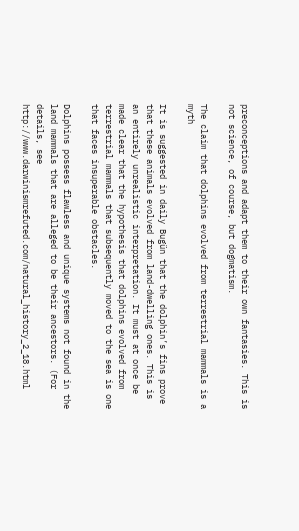preconceptions and adapt them to their own fantasies. This is not science, of course, but dogmatism.

The claim that dolphins evolved from terrestrial mammals is a myth

It is suggested in daily Bugün that the dolphin’s fins prove that these animals evolved from land-dwelling ones. This is an entirely unrealistic interpretation. It must at once be made clear that the hypothesis that dolphins evolved from terrestrial mammals that subsequently moved to the sea is one that faces insuperable obstacles.

Dolphins possess flawless and unique systems not found in the land mammals that are alleged to be their ancestors. (For details, see  http://www.darwinismrefuted.com/natural_history_2_18.html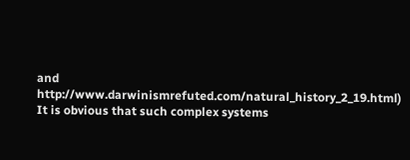and http://www.darwinismrefuted.com/natural_history_2_19.html) It is obvious that such complex systems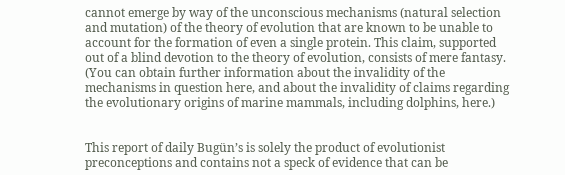cannot emerge by way of the unconscious mechanisms (natural selection and mutation) of the theory of evolution that are known to be unable to account for the formation of even a single protein. This claim, supported out of a blind devotion to the theory of evolution, consists of mere fantasy. (You can obtain further information about the invalidity of the mechanisms in question here, and about the invalidity of claims regarding the evolutionary origins of marine mammals, including dolphins, here.)


This report of daily Bugün’s is solely the product of evolutionist preconceptions and contains not a speck of evidence that can be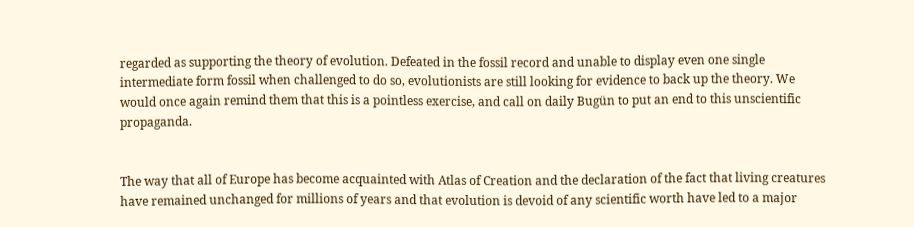regarded as supporting the theory of evolution. Defeated in the fossil record and unable to display even one single intermediate form fossil when challenged to do so, evolutionists are still looking for evidence to back up the theory. We would once again remind them that this is a pointless exercise, and call on daily Bugün to put an end to this unscientific propaganda.


The way that all of Europe has become acquainted with Atlas of Creation and the declaration of the fact that living creatures have remained unchanged for millions of years and that evolution is devoid of any scientific worth have led to a major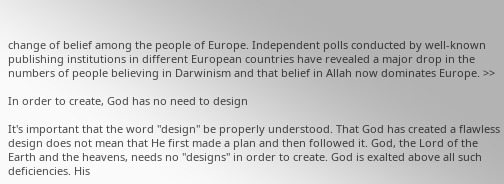change of belief among the people of Europe. Independent polls conducted by well-known publishing institutions in different European countries have revealed a major drop in the numbers of people believing in Darwinism and that belief in Allah now dominates Europe. >>

In order to create, God has no need to design

It's important that the word "design" be properly understood. That God has created a flawless design does not mean that He first made a plan and then followed it. God, the Lord of the Earth and the heavens, needs no "designs" in order to create. God is exalted above all such deficiencies. His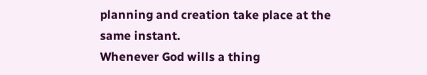planning and creation take place at the same instant.
Whenever God wills a thing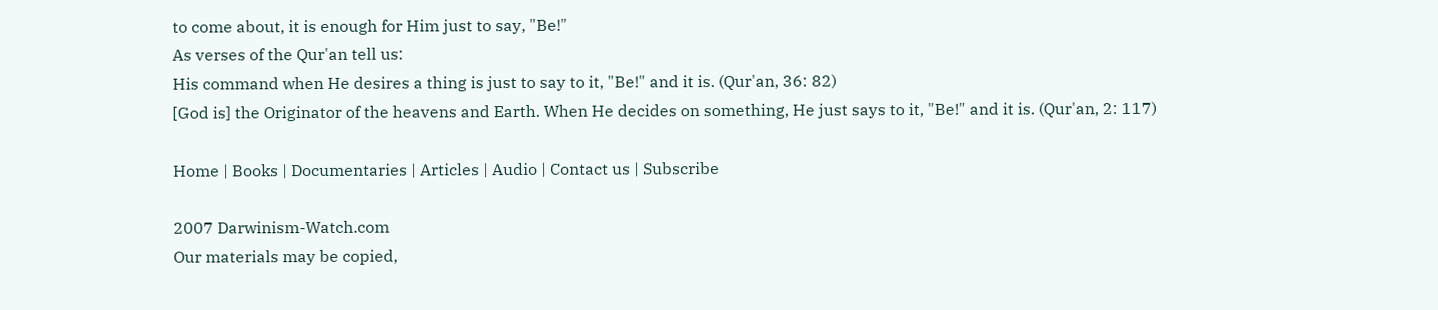to come about, it is enough for Him just to say, "Be!"
As verses of the Qur'an tell us:
His command when He desires a thing is just to say to it, "Be!" and it is. (Qur'an, 36: 82)
[God is] the Originator of the heavens and Earth. When He decides on something, He just says to it, "Be!" and it is. (Qur'an, 2: 117)

Home | Books | Documentaries | Articles | Audio | Contact us | Subscribe

2007 Darwinism-Watch.com
Our materials may be copied,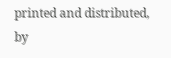printed and distributed, by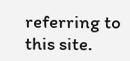referring to this site.